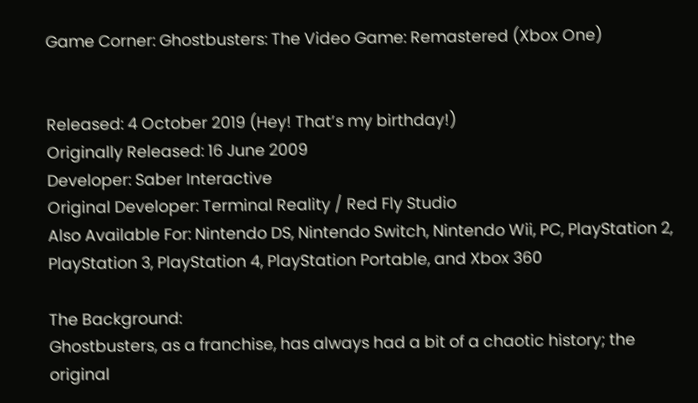Game Corner: Ghostbusters: The Video Game: Remastered (Xbox One)


Released: 4 October 2019 (Hey! That’s my birthday!)
Originally Released: 16 June 2009
Developer: Saber Interactive
Original Developer: Terminal Reality / Red Fly Studio
Also Available For: Nintendo DS, Nintendo Switch, Nintendo Wii, PC, PlayStation 2, PlayStation 3, PlayStation 4, PlayStation Portable, and Xbox 360

The Background:
Ghostbusters, as a franchise, has always had a bit of a chaotic history; the original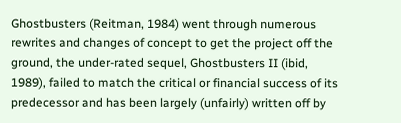Ghostbusters (Reitman, 1984) went through numerous rewrites and changes of concept to get the project off the ground, the under-rated sequel, Ghostbusters II (ibid, 1989), failed to match the critical or financial success of its predecessor and has been largely (unfairly) written off by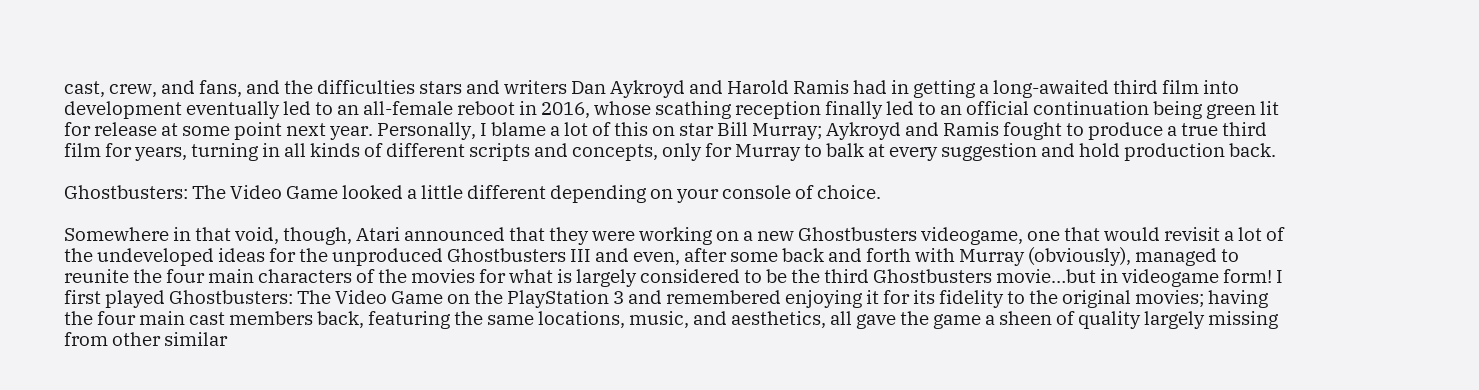cast, crew, and fans, and the difficulties stars and writers Dan Aykroyd and Harold Ramis had in getting a long-awaited third film into development eventually led to an all-female reboot in 2016, whose scathing reception finally led to an official continuation being green lit for release at some point next year. Personally, I blame a lot of this on star Bill Murray; Aykroyd and Ramis fought to produce a true third film for years, turning in all kinds of different scripts and concepts, only for Murray to balk at every suggestion and hold production back.

Ghostbusters: The Video Game looked a little different depending on your console of choice.

Somewhere in that void, though, Atari announced that they were working on a new Ghostbusters videogame, one that would revisit a lot of the undeveloped ideas for the unproduced Ghostbusters III and even, after some back and forth with Murray (obviously), managed to reunite the four main characters of the movies for what is largely considered to be the third Ghostbusters movie…but in videogame form! I first played Ghostbusters: The Video Game on the PlayStation 3 and remembered enjoying it for its fidelity to the original movies; having the four main cast members back, featuring the same locations, music, and aesthetics, all gave the game a sheen of quality largely missing from other similar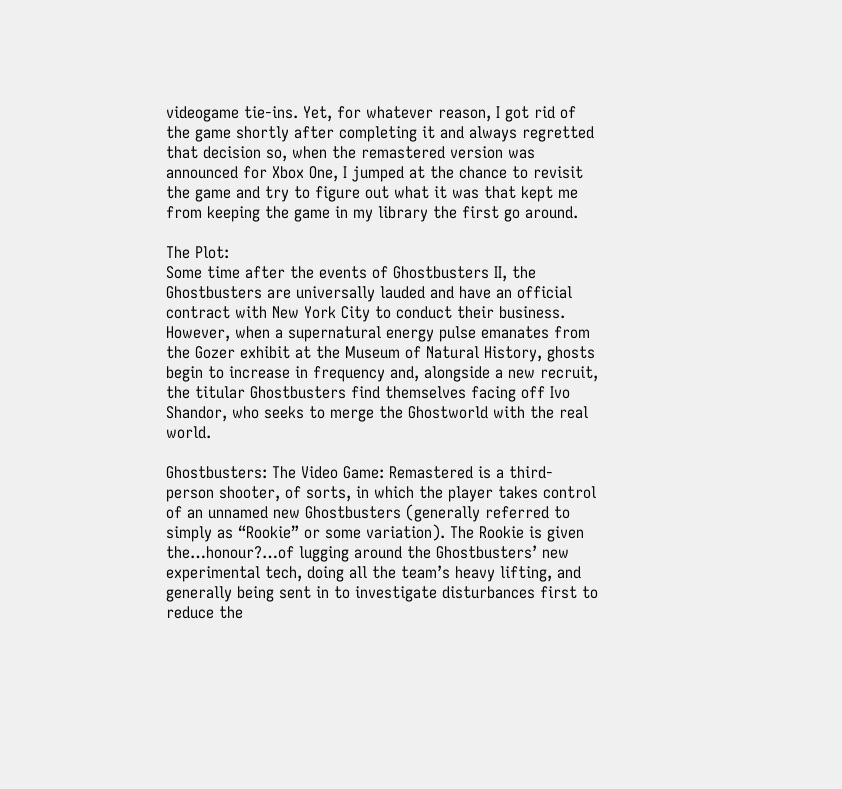videogame tie-ins. Yet, for whatever reason, I got rid of the game shortly after completing it and always regretted that decision so, when the remastered version was announced for Xbox One, I jumped at the chance to revisit the game and try to figure out what it was that kept me from keeping the game in my library the first go around.

The Plot:
Some time after the events of Ghostbusters II, the Ghostbusters are universally lauded and have an official contract with New York City to conduct their business. However, when a supernatural energy pulse emanates from the Gozer exhibit at the Museum of Natural History, ghosts begin to increase in frequency and, alongside a new recruit, the titular Ghostbusters find themselves facing off Ivo Shandor, who seeks to merge the Ghostworld with the real world.

Ghostbusters: The Video Game: Remastered is a third-person shooter, of sorts, in which the player takes control of an unnamed new Ghostbusters (generally referred to simply as “Rookie” or some variation). The Rookie is given the…honour?…of lugging around the Ghostbusters’ new experimental tech, doing all the team’s heavy lifting, and generally being sent in to investigate disturbances first to reduce the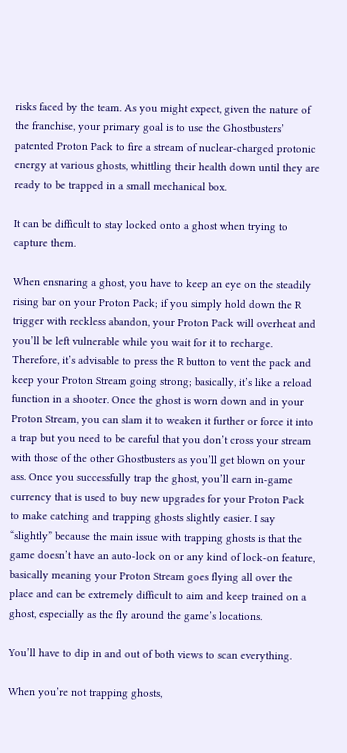risks faced by the team. As you might expect, given the nature of the franchise, your primary goal is to use the Ghostbusters’ patented Proton Pack to fire a stream of nuclear-charged protonic energy at various ghosts, whittling their health down until they are ready to be trapped in a small mechanical box.

It can be difficult to stay locked onto a ghost when trying to capture them.

When ensnaring a ghost, you have to keep an eye on the steadily rising bar on your Proton Pack; if you simply hold down the R trigger with reckless abandon, your Proton Pack will overheat and you’ll be left vulnerable while you wait for it to recharge. Therefore, it’s advisable to press the R button to vent the pack and keep your Proton Stream going strong; basically, it’s like a reload function in a shooter. Once the ghost is worn down and in your Proton Stream, you can slam it to weaken it further or force it into a trap but you need to be careful that you don’t cross your stream with those of the other Ghostbusters as you’ll get blown on your ass. Once you successfully trap the ghost, you’ll earn in-game currency that is used to buy new upgrades for your Proton Pack to make catching and trapping ghosts slightly easier. I say “slightly” because the main issue with trapping ghosts is that the game doesn’t have an auto-lock on or any kind of lock-on feature, basically meaning your Proton Stream goes flying all over the place and can be extremely difficult to aim and keep trained on a ghost, especially as the fly around the game’s locations.

You’ll have to dip in and out of both views to scan everything.

When you’re not trapping ghosts,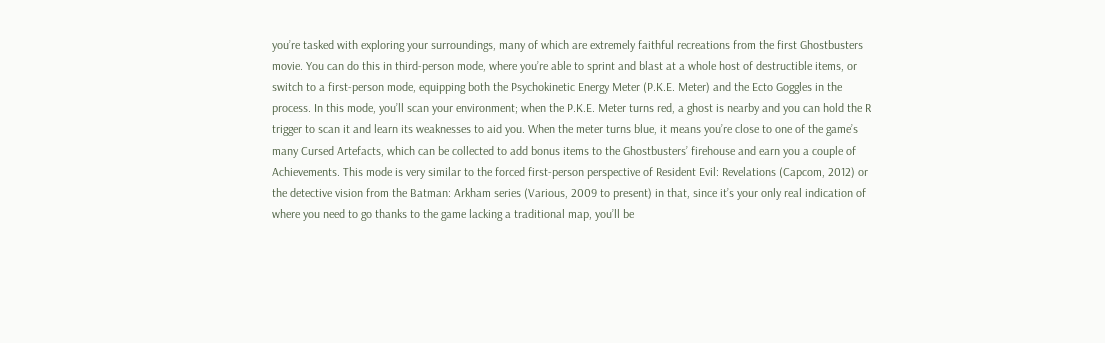you’re tasked with exploring your surroundings, many of which are extremely faithful recreations from the first Ghostbusters movie. You can do this in third-person mode, where you’re able to sprint and blast at a whole host of destructible items, or switch to a first-person mode, equipping both the Psychokinetic Energy Meter (P.K.E. Meter) and the Ecto Goggles in the process. In this mode, you’ll scan your environment; when the P.K.E. Meter turns red, a ghost is nearby and you can hold the R trigger to scan it and learn its weaknesses to aid you. When the meter turns blue, it means you’re close to one of the game’s many Cursed Artefacts, which can be collected to add bonus items to the Ghostbusters’ firehouse and earn you a couple of Achievements. This mode is very similar to the forced first-person perspective of Resident Evil: Revelations (Capcom, 2012) or the detective vision from the Batman: Arkham series (Various, 2009 to present) in that, since it’s your only real indication of where you need to go thanks to the game lacking a traditional map, you’ll be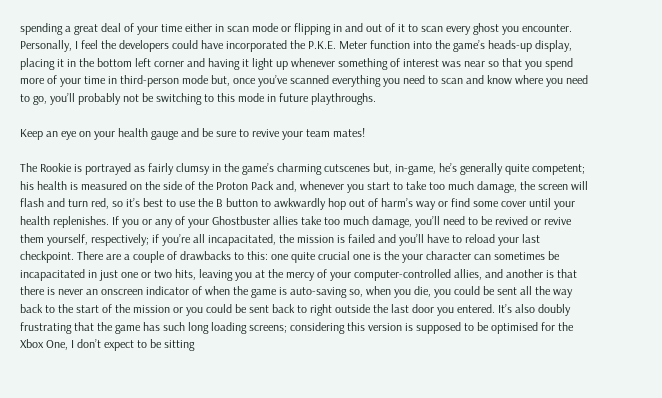spending a great deal of your time either in scan mode or flipping in and out of it to scan every ghost you encounter. Personally, I feel the developers could have incorporated the P.K.E. Meter function into the game’s heads-up display, placing it in the bottom left corner and having it light up whenever something of interest was near so that you spend more of your time in third-person mode but, once you’ve scanned everything you need to scan and know where you need to go, you’ll probably not be switching to this mode in future playthroughs.

Keep an eye on your health gauge and be sure to revive your team mates!

The Rookie is portrayed as fairly clumsy in the game’s charming cutscenes but, in-game, he’s generally quite competent; his health is measured on the side of the Proton Pack and, whenever you start to take too much damage, the screen will flash and turn red, so it’s best to use the B button to awkwardly hop out of harm’s way or find some cover until your health replenishes. If you or any of your Ghostbuster allies take too much damage, you’ll need to be revived or revive them yourself, respectively; if you’re all incapacitated, the mission is failed and you’ll have to reload your last checkpoint. There are a couple of drawbacks to this: one quite crucial one is the your character can sometimes be incapacitated in just one or two hits, leaving you at the mercy of your computer-controlled allies, and another is that there is never an onscreen indicator of when the game is auto-saving so, when you die, you could be sent all the way back to the start of the mission or you could be sent back to right outside the last door you entered. It’s also doubly frustrating that the game has such long loading screens; considering this version is supposed to be optimised for the Xbox One, I don’t expect to be sitting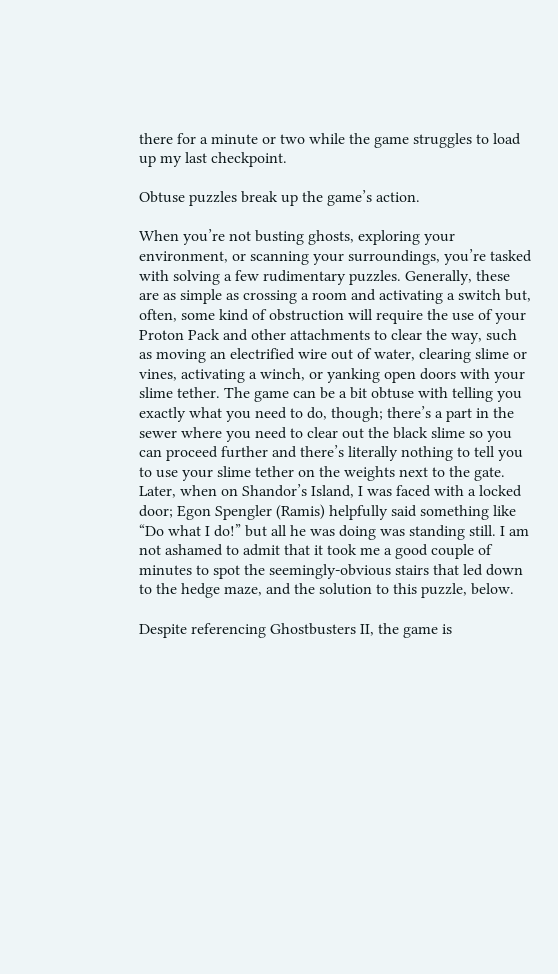there for a minute or two while the game struggles to load up my last checkpoint.

Obtuse puzzles break up the game’s action.

When you’re not busting ghosts, exploring your environment, or scanning your surroundings, you’re tasked with solving a few rudimentary puzzles. Generally, these are as simple as crossing a room and activating a switch but, often, some kind of obstruction will require the use of your Proton Pack and other attachments to clear the way, such as moving an electrified wire out of water, clearing slime or vines, activating a winch, or yanking open doors with your slime tether. The game can be a bit obtuse with telling you exactly what you need to do, though; there’s a part in the sewer where you need to clear out the black slime so you can proceed further and there’s literally nothing to tell you to use your slime tether on the weights next to the gate. Later, when on Shandor’s Island, I was faced with a locked door; Egon Spengler (Ramis) helpfully said something like “Do what I do!” but all he was doing was standing still. I am not ashamed to admit that it took me a good couple of minutes to spot the seemingly-obvious stairs that led down to the hedge maze, and the solution to this puzzle, below.

Despite referencing Ghostbusters II, the game is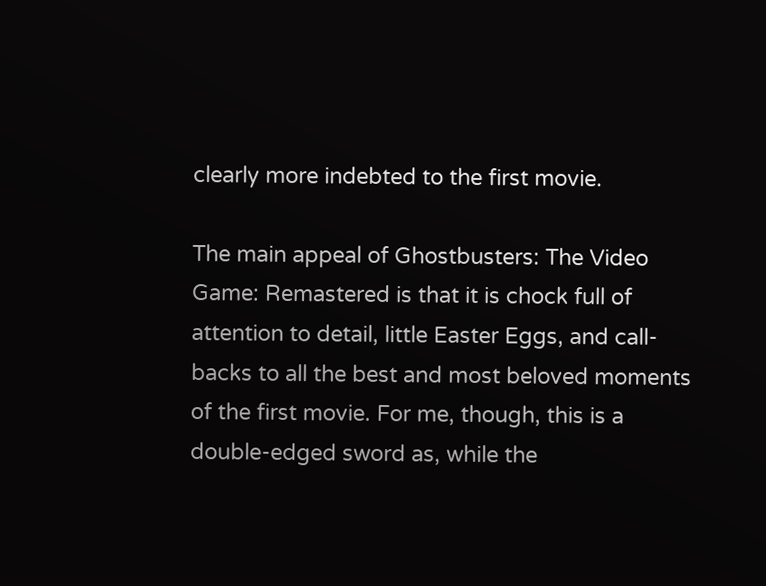clearly more indebted to the first movie.

The main appeal of Ghostbusters: The Video Game: Remastered is that it is chock full of attention to detail, little Easter Eggs, and call-backs to all the best and most beloved moments of the first movie. For me, though, this is a double-edged sword as, while the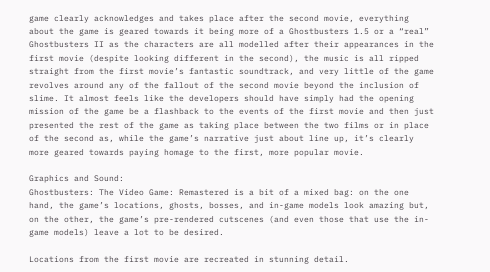game clearly acknowledges and takes place after the second movie, everything about the game is geared towards it being more of a Ghostbusters 1.5 or a “real” Ghostbusters II as the characters are all modelled after their appearances in the first movie (despite looking different in the second), the music is all ripped straight from the first movie’s fantastic soundtrack, and very little of the game revolves around any of the fallout of the second movie beyond the inclusion of slime. It almost feels like the developers should have simply had the opening mission of the game be a flashback to the events of the first movie and then just presented the rest of the game as taking place between the two films or in place of the second as, while the game’s narrative just about line up, it’s clearly more geared towards paying homage to the first, more popular movie.

Graphics and Sound:
Ghostbusters: The Video Game: Remastered is a bit of a mixed bag: on the one hand, the game’s locations, ghosts, bosses, and in-game models look amazing but, on the other, the game’s pre-rendered cutscenes (and even those that use the in-game models) leave a lot to be desired.

Locations from the first movie are recreated in stunning detail.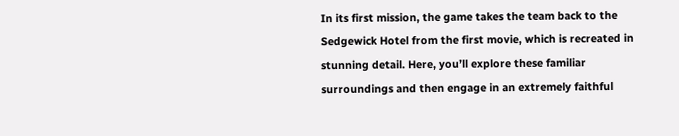In its first mission, the game takes the team back to the Sedgewick Hotel from the first movie, which is recreated in stunning detail. Here, you’ll explore these familiar surroundings and then engage in an extremely faithful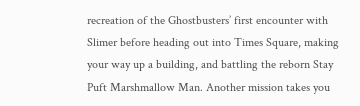recreation of the Ghostbusters’ first encounter with Slimer before heading out into Times Square, making your way up a building, and battling the reborn Stay Puft Marshmallow Man. Another mission takes you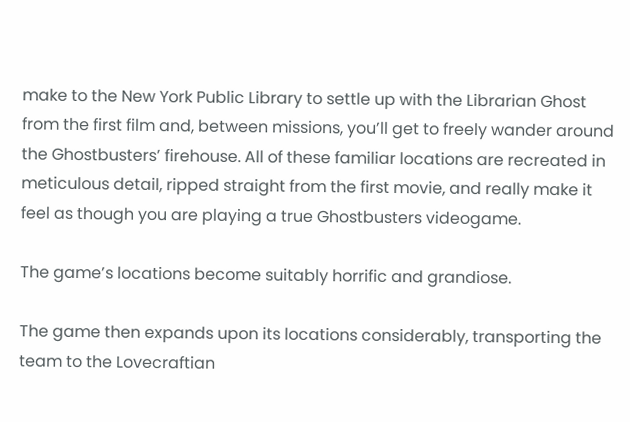make to the New York Public Library to settle up with the Librarian Ghost from the first film and, between missions, you’ll get to freely wander around the Ghostbusters’ firehouse. All of these familiar locations are recreated in meticulous detail, ripped straight from the first movie, and really make it feel as though you are playing a true Ghostbusters videogame.

The game’s locations become suitably horrific and grandiose.

The game then expands upon its locations considerably, transporting the team to the Lovecraftian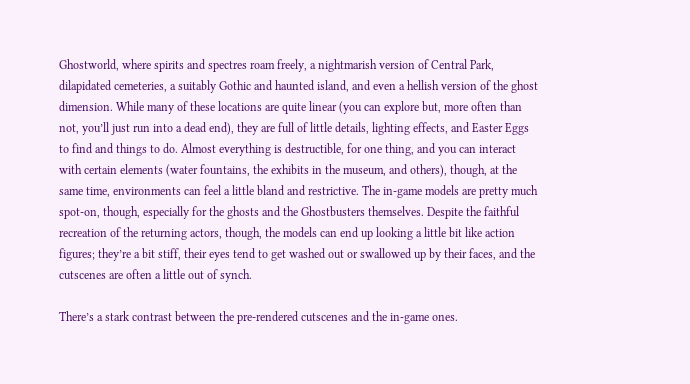Ghostworld, where spirits and spectres roam freely, a nightmarish version of Central Park, dilapidated cemeteries, a suitably Gothic and haunted island, and even a hellish version of the ghost dimension. While many of these locations are quite linear (you can explore but, more often than not, you’ll just run into a dead end), they are full of little details, lighting effects, and Easter Eggs to find and things to do. Almost everything is destructible, for one thing, and you can interact with certain elements (water fountains, the exhibits in the museum, and others), though, at the same time, environments can feel a little bland and restrictive. The in-game models are pretty much spot-on, though, especially for the ghosts and the Ghostbusters themselves. Despite the faithful recreation of the returning actors, though, the models can end up looking a little bit like action figures; they’re a bit stiff, their eyes tend to get washed out or swallowed up by their faces, and the cutscenes are often a little out of synch.

There’s a stark contrast between the pre-rendered cutscenes and the in-game ones.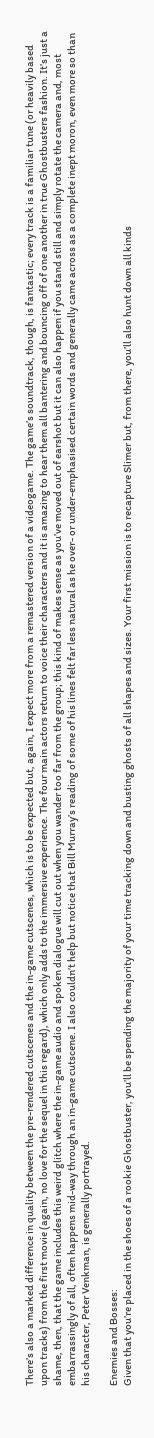There’s also a marked difference in quality between the pre-rendered cutscenes and the in-game cutscenes, which is to be expected but, again, I expect more from a remastered version of a videogame. The game’s soundtrack, though, is fantastic; every track is a familiar tune (or heavily based upon tracks) from the first movie (again, no love for the sequel in this regard), which only adds to the immersive experience. The four main actors return to voice their characters and it is amazing to hear them all bantering and bouncing off of one another in true Ghostbusters fashion. It’s just a shame, then, that the game includes this weird glitch where the in-game audio and spoken dialogue will cut out when you wander too far from the group; this kind of makes sense as you’ve moved out of earshot but it can also happen if you stand still and simply rotate the camera and, most embarrassingly of all, often happens mid-way through an in-game cutscene. I also couldn’t help but notice that Bill Murray’s reading of some of his lines felt far less natural as he over- or under-emphasised certain words and generally came across as a complete inept moron, even more so than his character, Peter Venkman, is generally portrayed.

Enemies and Bosses:
Given that you’re placed in the shoes of a rookie Ghostbuster, you’ll be spending the majority of your time tracking down and busting ghosts of all shapes and sizes. Your first mission is to recapture Slimer but, from there, you’ll also hunt down all kinds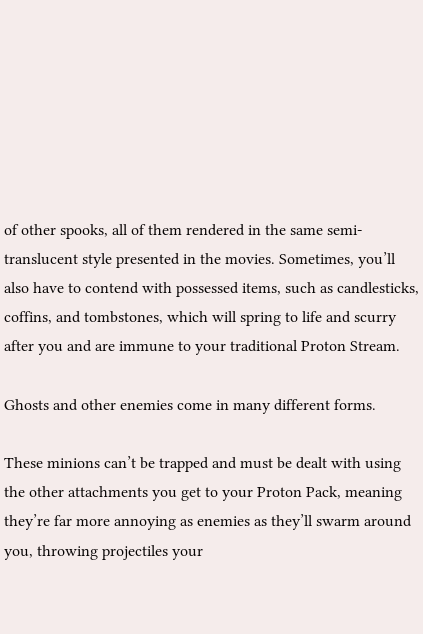of other spooks, all of them rendered in the same semi-translucent style presented in the movies. Sometimes, you’ll also have to contend with possessed items, such as candlesticks, coffins, and tombstones, which will spring to life and scurry after you and are immune to your traditional Proton Stream.

Ghosts and other enemies come in many different forms.

These minions can’t be trapped and must be dealt with using the other attachments you get to your Proton Pack, meaning they’re far more annoying as enemies as they’ll swarm around you, throwing projectiles your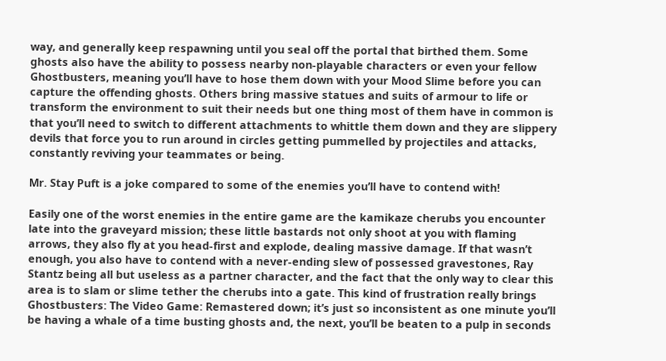way, and generally keep respawning until you seal off the portal that birthed them. Some ghosts also have the ability to possess nearby non-playable characters or even your fellow Ghostbusters, meaning you’ll have to hose them down with your Mood Slime before you can capture the offending ghosts. Others bring massive statues and suits of armour to life or transform the environment to suit their needs but one thing most of them have in common is that you’ll need to switch to different attachments to whittle them down and they are slippery devils that force you to run around in circles getting pummelled by projectiles and attacks, constantly reviving your teammates or being.

Mr. Stay Puft is a joke compared to some of the enemies you’ll have to contend with!

Easily one of the worst enemies in the entire game are the kamikaze cherubs you encounter late into the graveyard mission; these little bastards not only shoot at you with flaming arrows, they also fly at you head-first and explode, dealing massive damage. If that wasn’t enough, you also have to contend with a never-ending slew of possessed gravestones, Ray Stantz being all but useless as a partner character, and the fact that the only way to clear this area is to slam or slime tether the cherubs into a gate. This kind of frustration really brings Ghostbusters: The Video Game: Remastered down; it’s just so inconsistent as one minute you’ll be having a whale of a time busting ghosts and, the next, you’ll be beaten to a pulp in seconds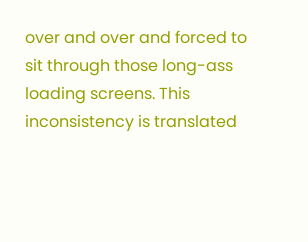over and over and forced to sit through those long-ass loading screens. This inconsistency is translated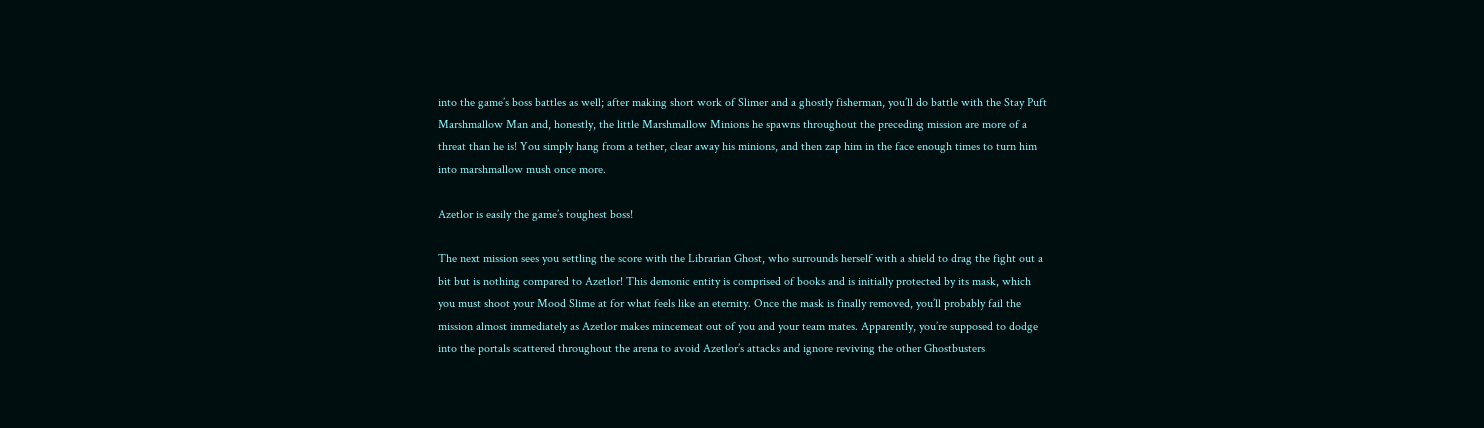into the game’s boss battles as well; after making short work of Slimer and a ghostly fisherman, you’ll do battle with the Stay Puft Marshmallow Man and, honestly, the little Marshmallow Minions he spawns throughout the preceding mission are more of a threat than he is! You simply hang from a tether, clear away his minions, and then zap him in the face enough times to turn him into marshmallow mush once more.

Azetlor is easily the game’s toughest boss!

The next mission sees you settling the score with the Librarian Ghost, who surrounds herself with a shield to drag the fight out a bit but is nothing compared to Azetlor! This demonic entity is comprised of books and is initially protected by its mask, which you must shoot your Mood Slime at for what feels like an eternity. Once the mask is finally removed, you’ll probably fail the mission almost immediately as Azetlor makes mincemeat out of you and your team mates. Apparently, you’re supposed to dodge into the portals scattered throughout the arena to avoid Azetlor’s attacks and ignore reviving the other Ghostbusters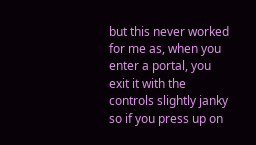but this never worked for me as, when you enter a portal, you exit it with the controls slightly janky so if you press up on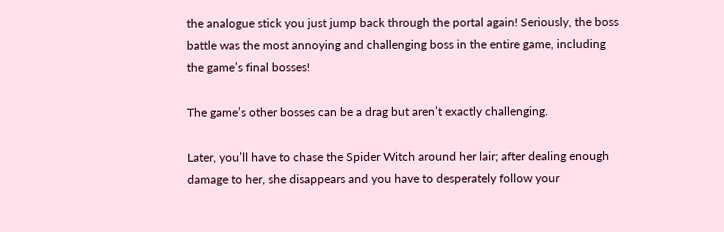the analogue stick you just jump back through the portal again! Seriously, the boss battle was the most annoying and challenging boss in the entire game, including the game’s final bosses!

The game’s other bosses can be a drag but aren’t exactly challenging.

Later, you’ll have to chase the Spider Witch around her lair; after dealing enough damage to her, she disappears and you have to desperately follow your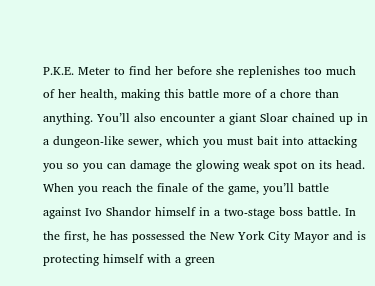P.K.E. Meter to find her before she replenishes too much of her health, making this battle more of a chore than anything. You’ll also encounter a giant Sloar chained up in a dungeon-like sewer, which you must bait into attacking you so you can damage the glowing weak spot on its head. When you reach the finale of the game, you’ll battle against Ivo Shandor himself in a two-stage boss battle. In the first, he has possessed the New York City Mayor and is protecting himself with a green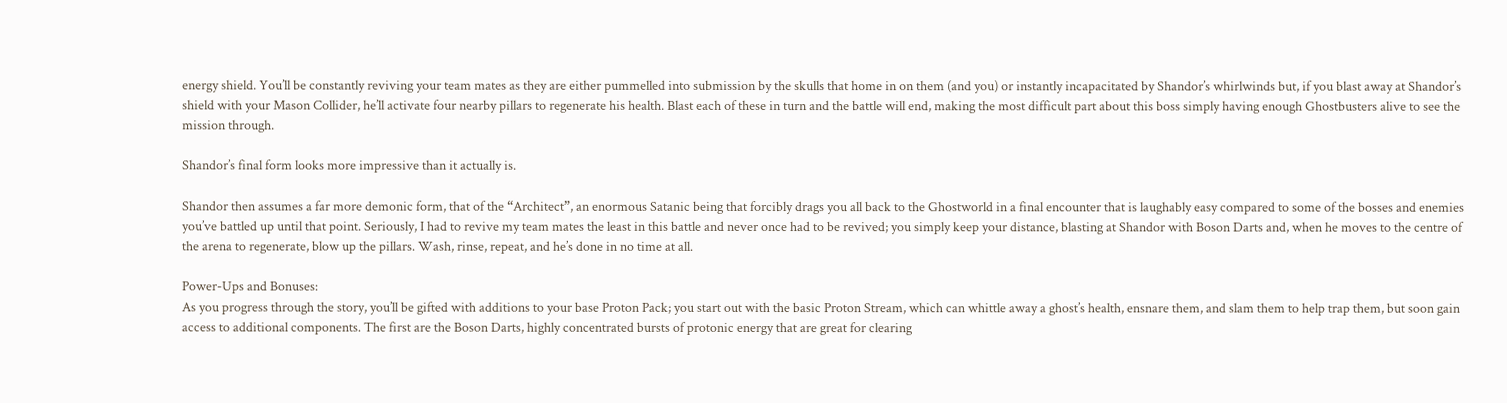energy shield. You’ll be constantly reviving your team mates as they are either pummelled into submission by the skulls that home in on them (and you) or instantly incapacitated by Shandor’s whirlwinds but, if you blast away at Shandor’s shield with your Mason Collider, he’ll activate four nearby pillars to regenerate his health. Blast each of these in turn and the battle will end, making the most difficult part about this boss simply having enough Ghostbusters alive to see the mission through.

Shandor’s final form looks more impressive than it actually is.

Shandor then assumes a far more demonic form, that of the “Architect”, an enormous Satanic being that forcibly drags you all back to the Ghostworld in a final encounter that is laughably easy compared to some of the bosses and enemies you’ve battled up until that point. Seriously, I had to revive my team mates the least in this battle and never once had to be revived; you simply keep your distance, blasting at Shandor with Boson Darts and, when he moves to the centre of the arena to regenerate, blow up the pillars. Wash, rinse, repeat, and he’s done in no time at all.

Power-Ups and Bonuses:
As you progress through the story, you’ll be gifted with additions to your base Proton Pack; you start out with the basic Proton Stream, which can whittle away a ghost’s health, ensnare them, and slam them to help trap them, but soon gain access to additional components. The first are the Boson Darts, highly concentrated bursts of protonic energy that are great for clearing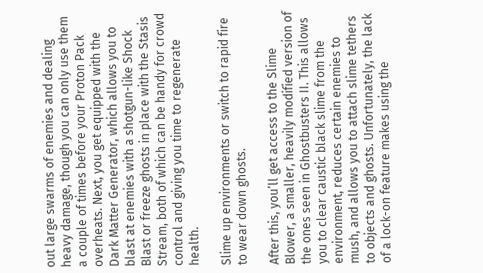out large swarms of enemies and dealing heavy damage, though you can only use them a couple of times before your Proton Pack overheats. Next, you get equipped with the Dark Matter Generator, which allows you to blast at enemies with a shotgun-like Shock Blast or freeze ghosts in place with the Stasis Stream, both of which can be handy for crowd control and giving you time to regenerate health.

Slime up environments or switch to rapid fire to wear down ghosts.

After this, you’ll get access to the Slime Blower, a smaller, heavily modified version of the ones seen in Ghostbusters II. This allows you to clear caustic black slime from the environment, reduces certain enemies to mush, and allows you to attach slime tethers to objects and ghosts. Unfortunately, the lack of a lock-on feature makes using the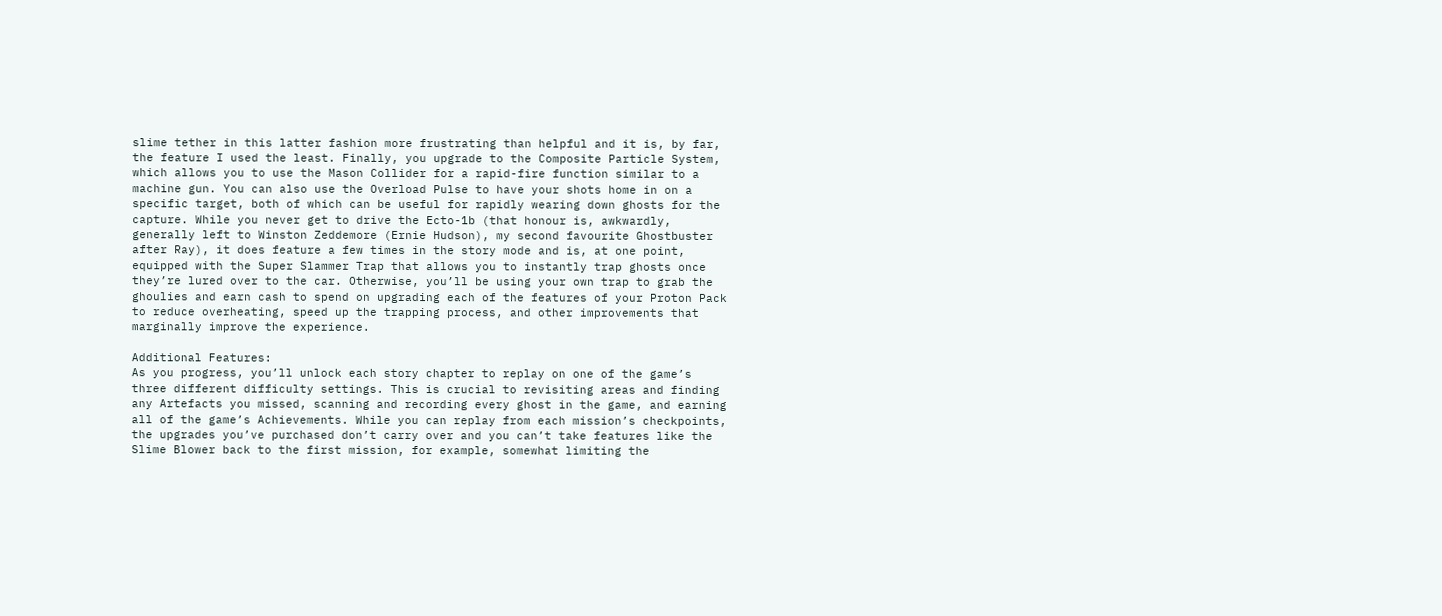slime tether in this latter fashion more frustrating than helpful and it is, by far, the feature I used the least. Finally, you upgrade to the Composite Particle System, which allows you to use the Mason Collider for a rapid-fire function similar to a machine gun. You can also use the Overload Pulse to have your shots home in on a specific target, both of which can be useful for rapidly wearing down ghosts for the capture. While you never get to drive the Ecto-1b (that honour is, awkwardly, generally left to Winston Zeddemore (Ernie Hudson), my second favourite Ghostbuster after Ray), it does feature a few times in the story mode and is, at one point, equipped with the Super Slammer Trap that allows you to instantly trap ghosts once they’re lured over to the car. Otherwise, you’ll be using your own trap to grab the ghoulies and earn cash to spend on upgrading each of the features of your Proton Pack to reduce overheating, speed up the trapping process, and other improvements that marginally improve the experience.

Additional Features:
As you progress, you’ll unlock each story chapter to replay on one of the game’s three different difficulty settings. This is crucial to revisiting areas and finding any Artefacts you missed, scanning and recording every ghost in the game, and earning all of the game’s Achievements. While you can replay from each mission’s checkpoints, the upgrades you’ve purchased don’t carry over and you can’t take features like the Slime Blower back to the first mission, for example, somewhat limiting the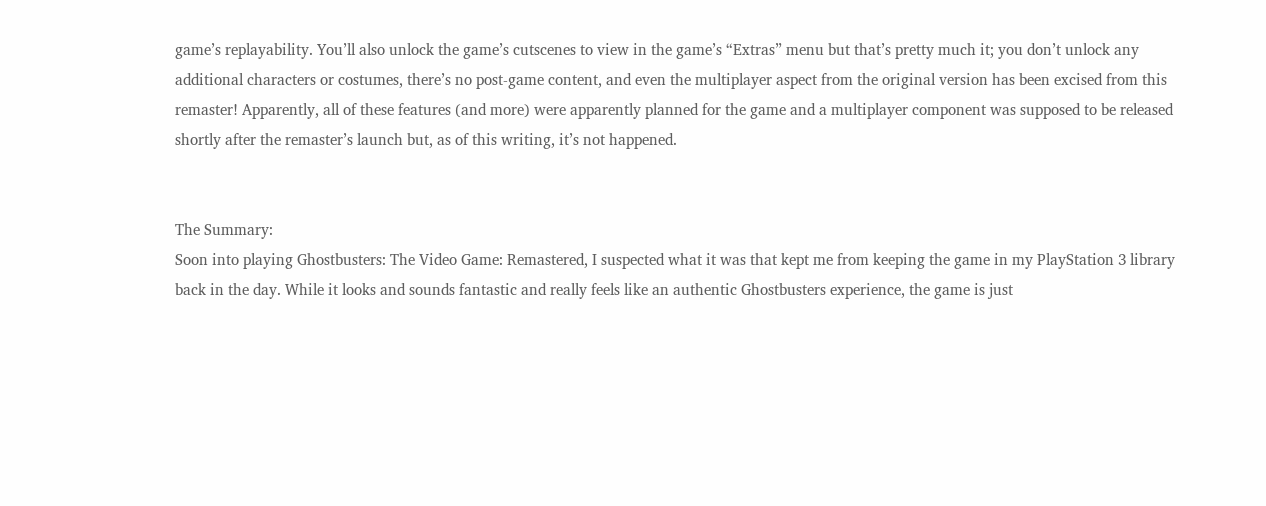game’s replayability. You’ll also unlock the game’s cutscenes to view in the game’s “Extras” menu but that’s pretty much it; you don’t unlock any additional characters or costumes, there’s no post-game content, and even the multiplayer aspect from the original version has been excised from this remaster! Apparently, all of these features (and more) were apparently planned for the game and a multiplayer component was supposed to be released shortly after the remaster’s launch but, as of this writing, it’s not happened.


The Summary:
Soon into playing Ghostbusters: The Video Game: Remastered, I suspected what it was that kept me from keeping the game in my PlayStation 3 library back in the day. While it looks and sounds fantastic and really feels like an authentic Ghostbusters experience, the game is just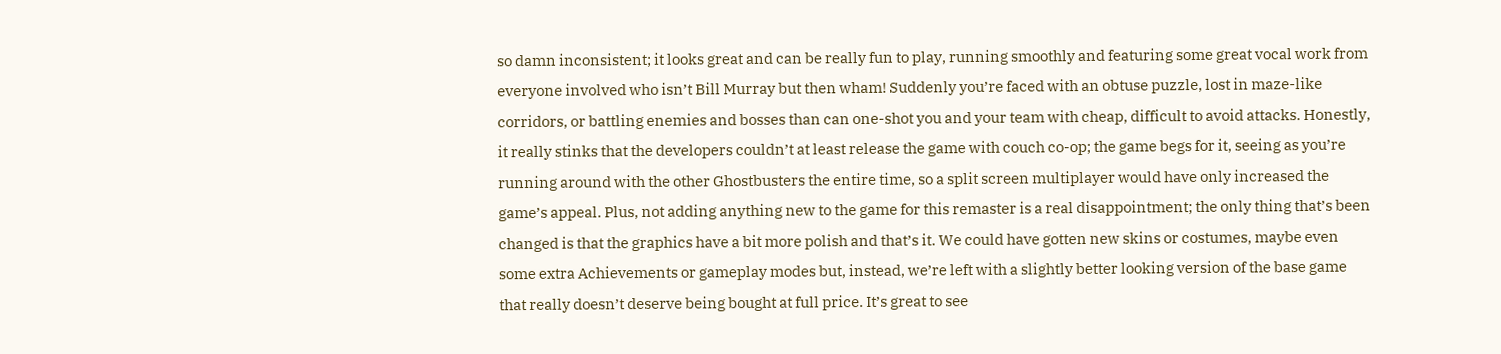so damn inconsistent; it looks great and can be really fun to play, running smoothly and featuring some great vocal work from everyone involved who isn’t Bill Murray but then wham! Suddenly you’re faced with an obtuse puzzle, lost in maze-like corridors, or battling enemies and bosses than can one-shot you and your team with cheap, difficult to avoid attacks. Honestly, it really stinks that the developers couldn’t at least release the game with couch co-op; the game begs for it, seeing as you’re running around with the other Ghostbusters the entire time, so a split screen multiplayer would have only increased the game’s appeal. Plus, not adding anything new to the game for this remaster is a real disappointment; the only thing that’s been changed is that the graphics have a bit more polish and that’s it. We could have gotten new skins or costumes, maybe even some extra Achievements or gameplay modes but, instead, we’re left with a slightly better looking version of the base game that really doesn’t deserve being bought at full price. It’s great to see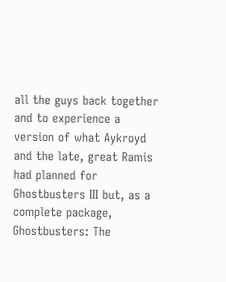all the guys back together and to experience a version of what Aykroyd and the late, great Ramis had planned for Ghostbusters III but, as a complete package, Ghostbusters: The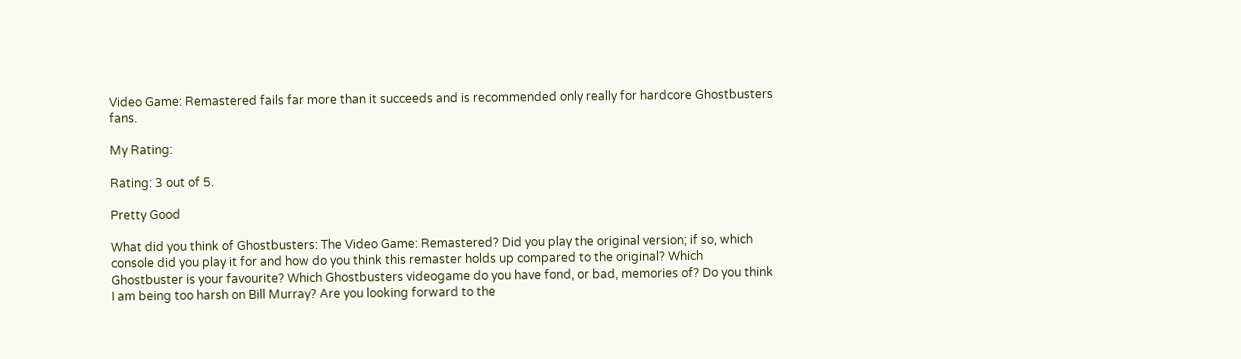Video Game: Remastered fails far more than it succeeds and is recommended only really for hardcore Ghostbusters fans.

My Rating:

Rating: 3 out of 5.

Pretty Good

What did you think of Ghostbusters: The Video Game: Remastered? Did you play the original version; if so, which console did you play it for and how do you think this remaster holds up compared to the original? Which Ghostbuster is your favourite? Which Ghostbusters videogame do you have fond, or bad, memories of? Do you think I am being too harsh on Bill Murray? Are you looking forward to the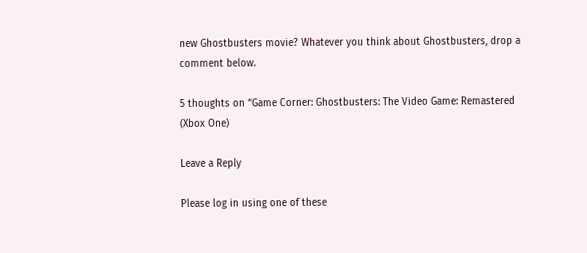new Ghostbusters movie? Whatever you think about Ghostbusters, drop a comment below.

5 thoughts on “Game Corner: Ghostbusters: The Video Game: Remastered (Xbox One)

Leave a Reply

Please log in using one of these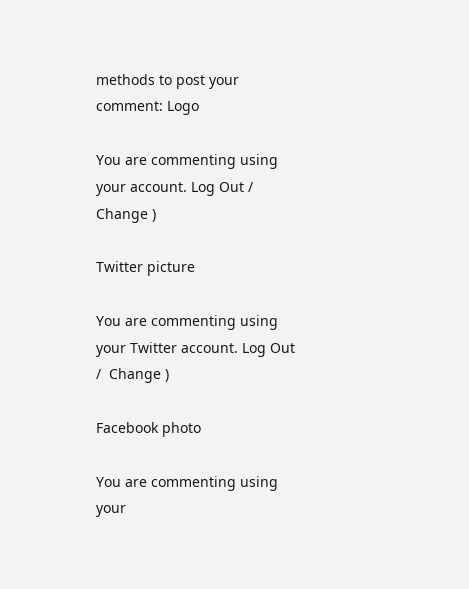methods to post your comment: Logo

You are commenting using your account. Log Out /  Change )

Twitter picture

You are commenting using your Twitter account. Log Out /  Change )

Facebook photo

You are commenting using your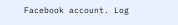Facebook account. Log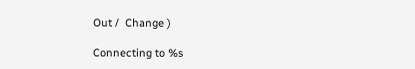Out /  Change )

Connecting to %s